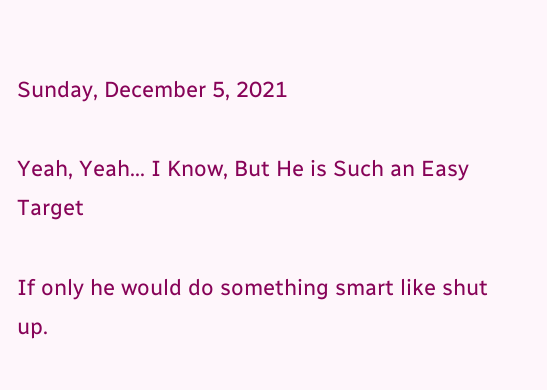Sunday, December 5, 2021

Yeah, Yeah... I Know, But He is Such an Easy Target

If only he would do something smart like shut up.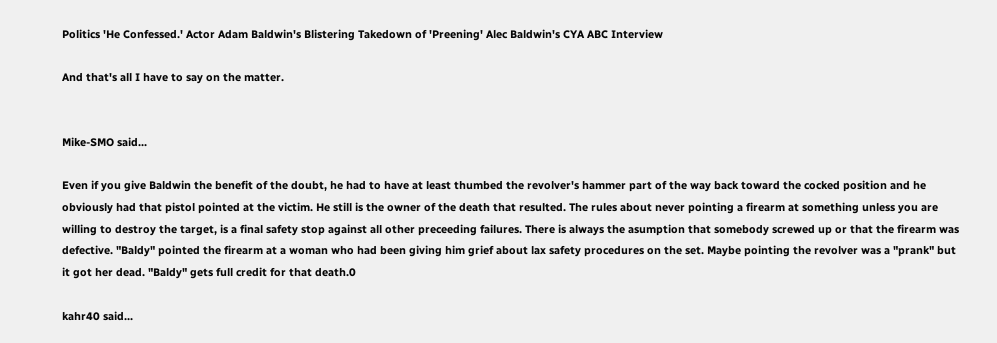Politics 'He Confessed.' Actor Adam Baldwin's Blistering Takedown of 'Preening' Alec Baldwin's CYA ABC Interview

And that's all I have to say on the matter.


Mike-SMO said...

Even if you give Baldwin the benefit of the doubt, he had to have at least thumbed the revolver's hammer part of the way back toward the cocked position and he obviously had that pistol pointed at the victim. He still is the owner of the death that resulted. The rules about never pointing a firearm at something unless you are willing to destroy the target, is a final safety stop against all other preceeding failures. There is always the asumption that somebody screwed up or that the firearm was defective. "Baldy" pointed the firearm at a woman who had been giving him grief about lax safety procedures on the set. Maybe pointing the revolver was a "prank" but it got her dead. "Baldy" gets full credit for that death.0

kahr40 said...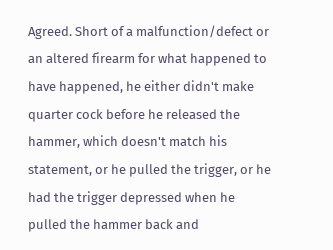Agreed. Short of a malfunction/defect or an altered firearm for what happened to have happened, he either didn't make quarter cock before he released the hammer, which doesn't match his statement, or he pulled the trigger, or he had the trigger depressed when he pulled the hammer back and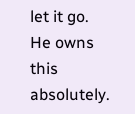let it go. He owns this absolutely.